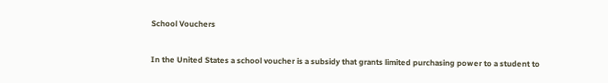School Vouchers

In the United States a school voucher is a subsidy that grants limited purchasing power to a student to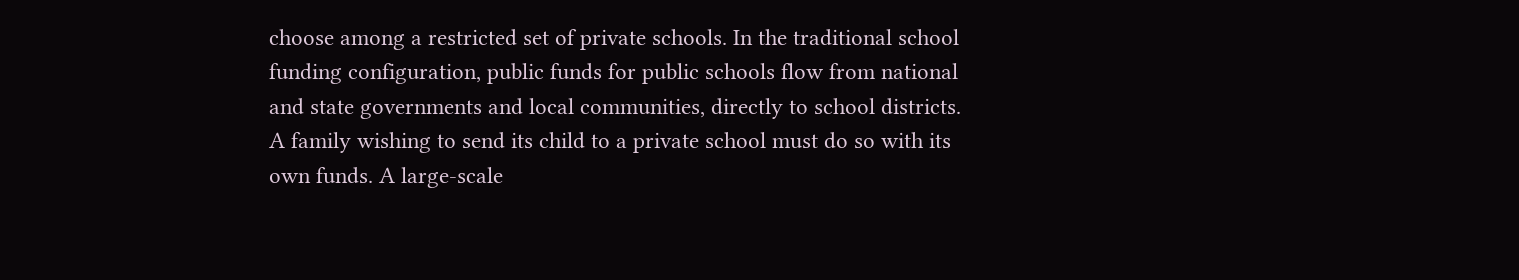choose among a restricted set of private schools. In the traditional school funding configuration, public funds for public schools flow from national and state governments and local communities, directly to school districts. A family wishing to send its child to a private school must do so with its own funds. A large-scale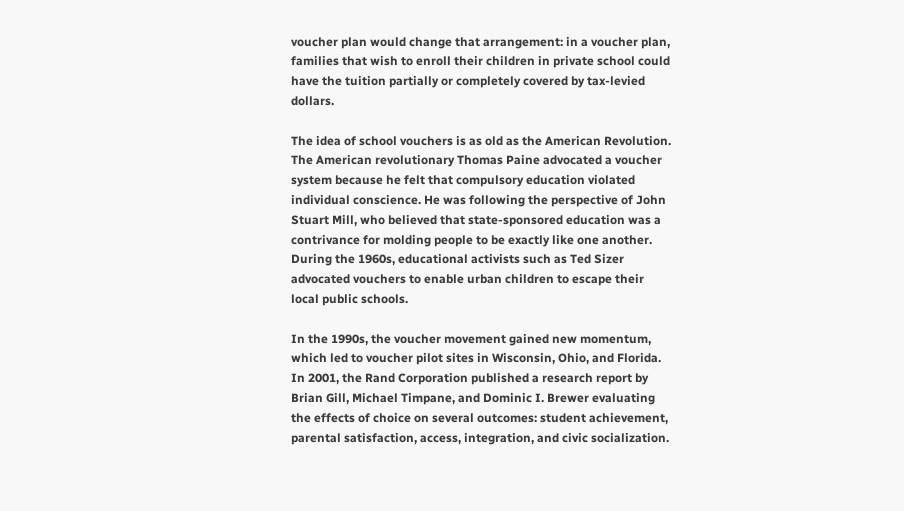voucher plan would change that arrangement: in a voucher plan, families that wish to enroll their children in private school could have the tuition partially or completely covered by tax-levied dollars.

The idea of school vouchers is as old as the American Revolution. The American revolutionary Thomas Paine advocated a voucher system because he felt that compulsory education violated individual conscience. He was following the perspective of John Stuart Mill, who believed that state-sponsored education was a contrivance for molding people to be exactly like one another. During the 1960s, educational activists such as Ted Sizer advocated vouchers to enable urban children to escape their local public schools.

In the 1990s, the voucher movement gained new momentum, which led to voucher pilot sites in Wisconsin, Ohio, and Florida. In 2001, the Rand Corporation published a research report by Brian Gill, Michael Timpane, and Dominic I. Brewer evaluating the effects of choice on several outcomes: student achievement, parental satisfaction, access, integration, and civic socialization.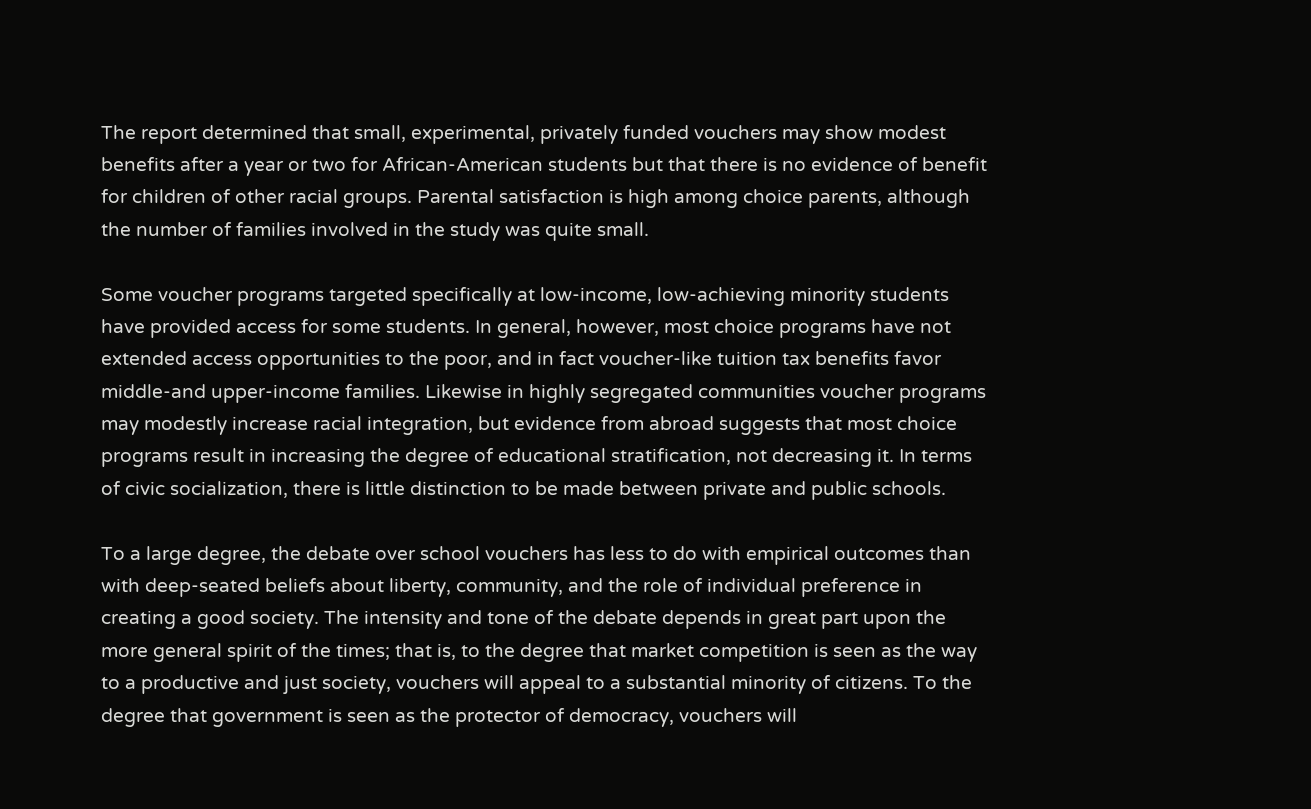The report determined that small, experimental, privately funded vouchers may show modest benefits after a year or two for African-American students but that there is no evidence of benefit for children of other racial groups. Parental satisfaction is high among choice parents, although the number of families involved in the study was quite small.

Some voucher programs targeted specifically at low-income, low-achieving minority students have provided access for some students. In general, however, most choice programs have not extended access opportunities to the poor, and in fact voucher-like tuition tax benefits favor middle-and upper-income families. Likewise in highly segregated communities voucher programs may modestly increase racial integration, but evidence from abroad suggests that most choice programs result in increasing the degree of educational stratification, not decreasing it. In terms of civic socialization, there is little distinction to be made between private and public schools.

To a large degree, the debate over school vouchers has less to do with empirical outcomes than with deep-seated beliefs about liberty, community, and the role of individual preference in creating a good society. The intensity and tone of the debate depends in great part upon the more general spirit of the times; that is, to the degree that market competition is seen as the way to a productive and just society, vouchers will appeal to a substantial minority of citizens. To the degree that government is seen as the protector of democracy, vouchers will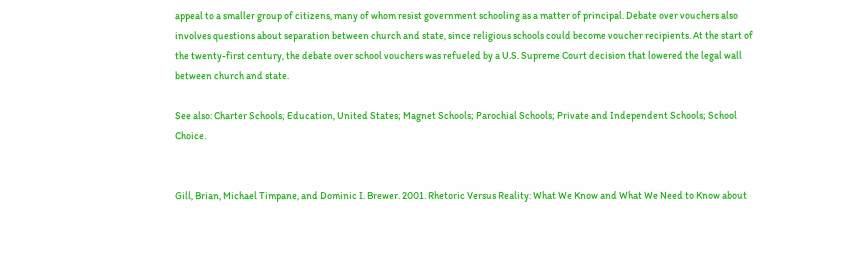appeal to a smaller group of citizens, many of whom resist government schooling as a matter of principal. Debate over vouchers also involves questions about separation between church and state, since religious schools could become voucher recipients. At the start of the twenty-first century, the debate over school vouchers was refueled by a U.S. Supreme Court decision that lowered the legal wall between church and state.

See also: Charter Schools; Education, United States; Magnet Schools; Parochial Schools; Private and Independent Schools; School Choice.


Gill, Brian, Michael Timpane, and Dominic I. Brewer. 2001. Rhetoric Versus Reality: What We Know and What We Need to Know about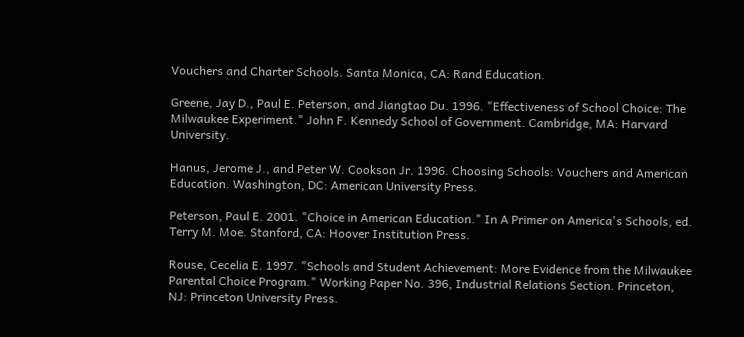Vouchers and Charter Schools. Santa Monica, CA: Rand Education.

Greene, Jay D., Paul E. Peterson, and Jiangtao Du. 1996. "Effectiveness of School Choice: The Milwaukee Experiment." John F. Kennedy School of Government. Cambridge, MA: Harvard University.

Hanus, Jerome J., and Peter W. Cookson Jr. 1996. Choosing Schools: Vouchers and American Education. Washington, DC: American University Press.

Peterson, Paul E. 2001. "Choice in American Education." In A Primer on America's Schools, ed. Terry M. Moe. Stanford, CA: Hoover Institution Press.

Rouse, Cecelia E. 1997. "Schools and Student Achievement: More Evidence from the Milwaukee Parental Choice Program." Working Paper No. 396, Industrial Relations Section. Princeton, NJ: Princeton University Press.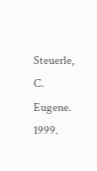Steuerle, C. Eugene. 1999.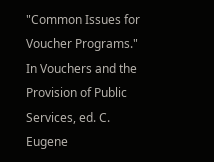"Common Issues for Voucher Programs." In Vouchers and the Provision of Public Services, ed. C. Eugene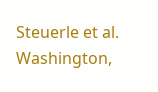Steuerle et al. Washington,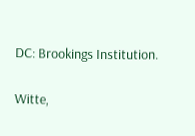DC: Brookings Institution.

Witte,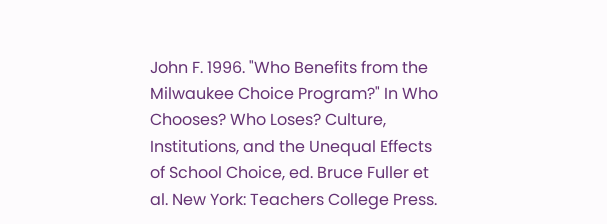John F. 1996. "Who Benefits from the Milwaukee Choice Program?" In Who Chooses? Who Loses? Culture, Institutions, and the Unequal Effects of School Choice, ed. Bruce Fuller et al. New York: Teachers College Press.